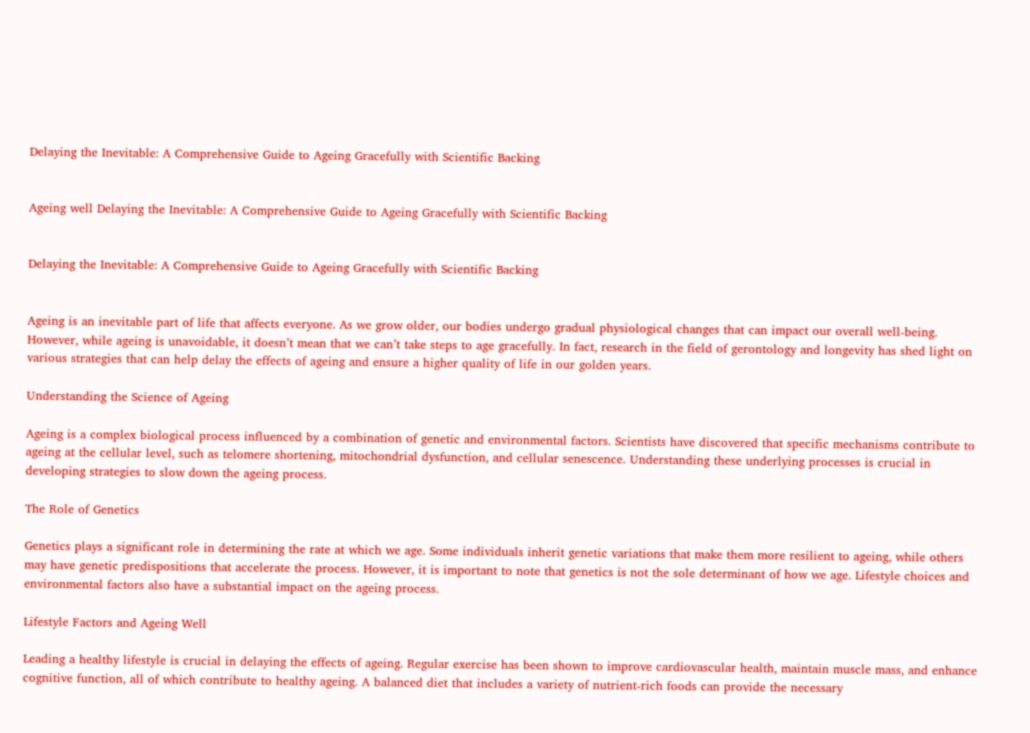Delaying the Inevitable: A Comprehensive Guide to Ageing Gracefully with Scientific Backing


Ageing well Delaying the Inevitable: A Comprehensive Guide to Ageing Gracefully with Scientific Backing


Delaying the Inevitable: A Comprehensive Guide to Ageing Gracefully with Scientific Backing


Ageing is an inevitable part of life that affects everyone. As we grow older, our bodies undergo gradual physiological changes that can impact our overall well-being. However, while ageing is unavoidable, it doesn’t mean that we can’t take steps to age gracefully. In fact, research in the field of gerontology and longevity has shed light on various strategies that can help delay the effects of ageing and ensure a higher quality of life in our golden years.

Understanding the Science of Ageing

Ageing is a complex biological process influenced by a combination of genetic and environmental factors. Scientists have discovered that specific mechanisms contribute to ageing at the cellular level, such as telomere shortening, mitochondrial dysfunction, and cellular senescence. Understanding these underlying processes is crucial in developing strategies to slow down the ageing process.

The Role of Genetics

Genetics plays a significant role in determining the rate at which we age. Some individuals inherit genetic variations that make them more resilient to ageing, while others may have genetic predispositions that accelerate the process. However, it is important to note that genetics is not the sole determinant of how we age. Lifestyle choices and environmental factors also have a substantial impact on the ageing process.

Lifestyle Factors and Ageing Well

Leading a healthy lifestyle is crucial in delaying the effects of ageing. Regular exercise has been shown to improve cardiovascular health, maintain muscle mass, and enhance cognitive function, all of which contribute to healthy ageing. A balanced diet that includes a variety of nutrient-rich foods can provide the necessary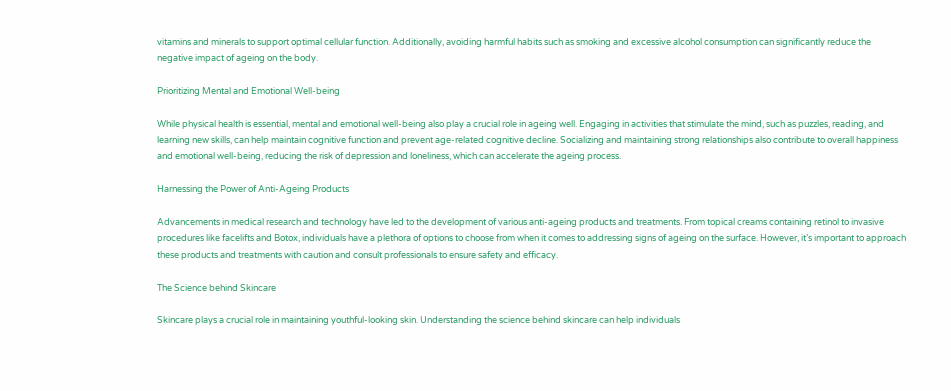vitamins and minerals to support optimal cellular function. Additionally, avoiding harmful habits such as smoking and excessive alcohol consumption can significantly reduce the negative impact of ageing on the body.

Prioritizing Mental and Emotional Well-being

While physical health is essential, mental and emotional well-being also play a crucial role in ageing well. Engaging in activities that stimulate the mind, such as puzzles, reading, and learning new skills, can help maintain cognitive function and prevent age-related cognitive decline. Socializing and maintaining strong relationships also contribute to overall happiness and emotional well-being, reducing the risk of depression and loneliness, which can accelerate the ageing process.

Harnessing the Power of Anti-Ageing Products

Advancements in medical research and technology have led to the development of various anti-ageing products and treatments. From topical creams containing retinol to invasive procedures like facelifts and Botox, individuals have a plethora of options to choose from when it comes to addressing signs of ageing on the surface. However, it’s important to approach these products and treatments with caution and consult professionals to ensure safety and efficacy.

The Science behind Skincare

Skincare plays a crucial role in maintaining youthful-looking skin. Understanding the science behind skincare can help individuals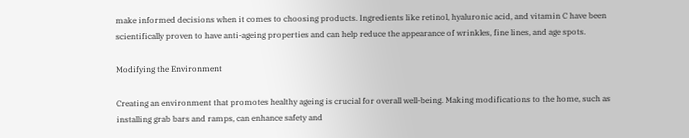make informed decisions when it comes to choosing products. Ingredients like retinol, hyaluronic acid, and vitamin C have been scientifically proven to have anti-ageing properties and can help reduce the appearance of wrinkles, fine lines, and age spots.

Modifying the Environment

Creating an environment that promotes healthy ageing is crucial for overall well-being. Making modifications to the home, such as installing grab bars and ramps, can enhance safety and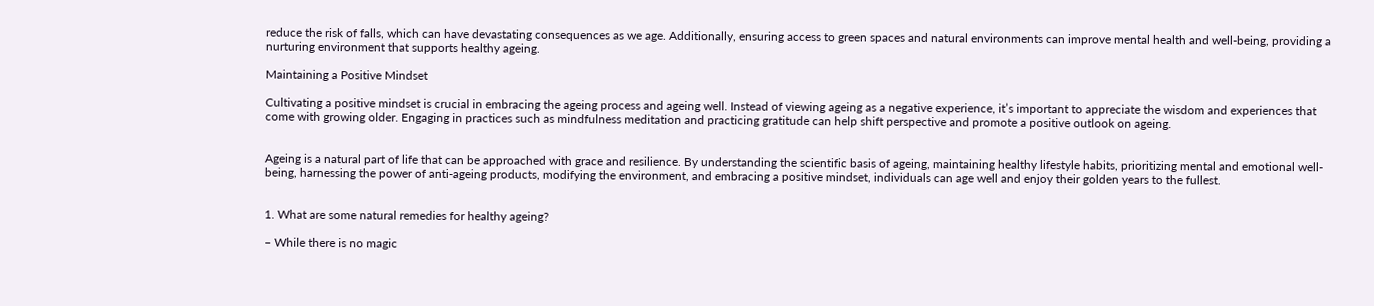reduce the risk of falls, which can have devastating consequences as we age. Additionally, ensuring access to green spaces and natural environments can improve mental health and well-being, providing a nurturing environment that supports healthy ageing.

Maintaining a Positive Mindset

Cultivating a positive mindset is crucial in embracing the ageing process and ageing well. Instead of viewing ageing as a negative experience, it’s important to appreciate the wisdom and experiences that come with growing older. Engaging in practices such as mindfulness meditation and practicing gratitude can help shift perspective and promote a positive outlook on ageing.


Ageing is a natural part of life that can be approached with grace and resilience. By understanding the scientific basis of ageing, maintaining healthy lifestyle habits, prioritizing mental and emotional well-being, harnessing the power of anti-ageing products, modifying the environment, and embracing a positive mindset, individuals can age well and enjoy their golden years to the fullest.


1. What are some natural remedies for healthy ageing?

– While there is no magic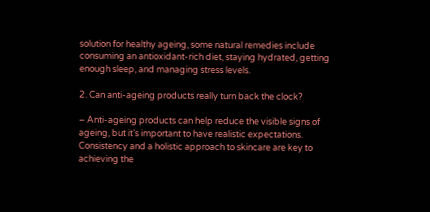solution for healthy ageing, some natural remedies include consuming an antioxidant-rich diet, staying hydrated, getting enough sleep, and managing stress levels.

2. Can anti-ageing products really turn back the clock?

– Anti-ageing products can help reduce the visible signs of ageing, but it’s important to have realistic expectations. Consistency and a holistic approach to skincare are key to achieving the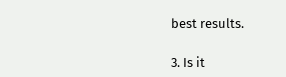best results.

3. Is it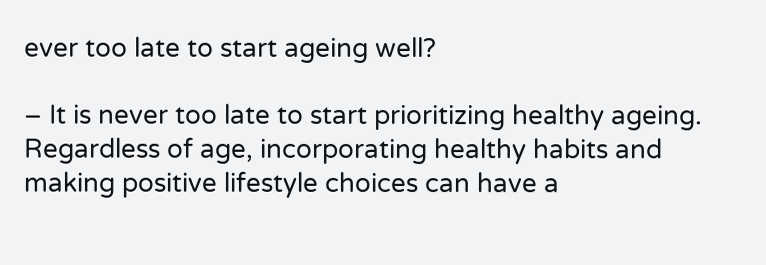ever too late to start ageing well?

– It is never too late to start prioritizing healthy ageing. Regardless of age, incorporating healthy habits and making positive lifestyle choices can have a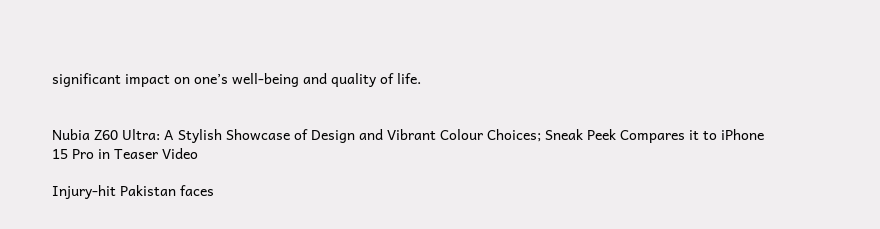significant impact on one’s well-being and quality of life.


Nubia Z60 Ultra: A Stylish Showcase of Design and Vibrant Colour Choices; Sneak Peek Compares it to iPhone 15 Pro in Teaser Video

Injury-hit Pakistan faces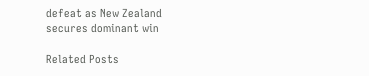defeat as New Zealand secures dominant win

Related Posts